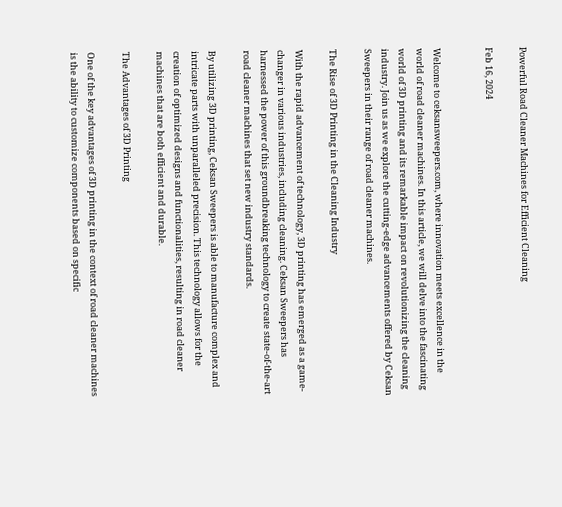Powerful Road Cleaner Machines for Efficient Cleaning

Feb 16, 2024


Welcome to ceksansweepers.com, where innovation meets excellence in the world of road cleaner machines. In this article, we will delve into the fascinating world of 3D printing and its remarkable impact on revolutionizing the cleaning industry. Join us as we explore the cutting-edge advancements offered by Ceksan Sweepers in their range of road cleaner machines.

The Rise of 3D Printing in the Cleaning Industry

With the rapid advancement of technology, 3D printing has emerged as a game-changer in various industries, including cleaning. Ceksan Sweepers has harnessed the power of this groundbreaking technology to create state-of-the-art road cleaner machines that set new industry standards.

By utilizing 3D printing, Ceksan Sweepers is able to manufacture complex and intricate parts with unparalleled precision. This technology allows for the creation of optimized designs and functionalities, resulting in road cleaner machines that are both efficient and durable.

The Advantages of 3D Printing

One of the key advantages of 3D printing in the context of road cleaner machines is the ability to customize components based on specific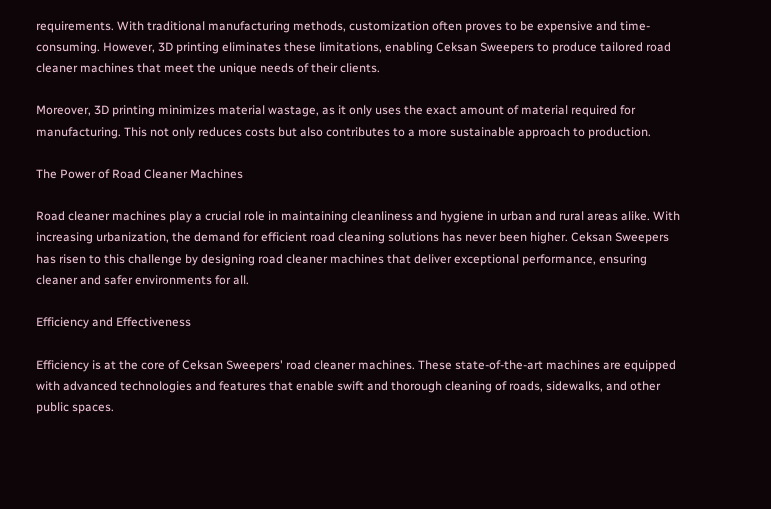requirements. With traditional manufacturing methods, customization often proves to be expensive and time-consuming. However, 3D printing eliminates these limitations, enabling Ceksan Sweepers to produce tailored road cleaner machines that meet the unique needs of their clients.

Moreover, 3D printing minimizes material wastage, as it only uses the exact amount of material required for manufacturing. This not only reduces costs but also contributes to a more sustainable approach to production.

The Power of Road Cleaner Machines

Road cleaner machines play a crucial role in maintaining cleanliness and hygiene in urban and rural areas alike. With increasing urbanization, the demand for efficient road cleaning solutions has never been higher. Ceksan Sweepers has risen to this challenge by designing road cleaner machines that deliver exceptional performance, ensuring cleaner and safer environments for all.

Efficiency and Effectiveness

Efficiency is at the core of Ceksan Sweepers' road cleaner machines. These state-of-the-art machines are equipped with advanced technologies and features that enable swift and thorough cleaning of roads, sidewalks, and other public spaces.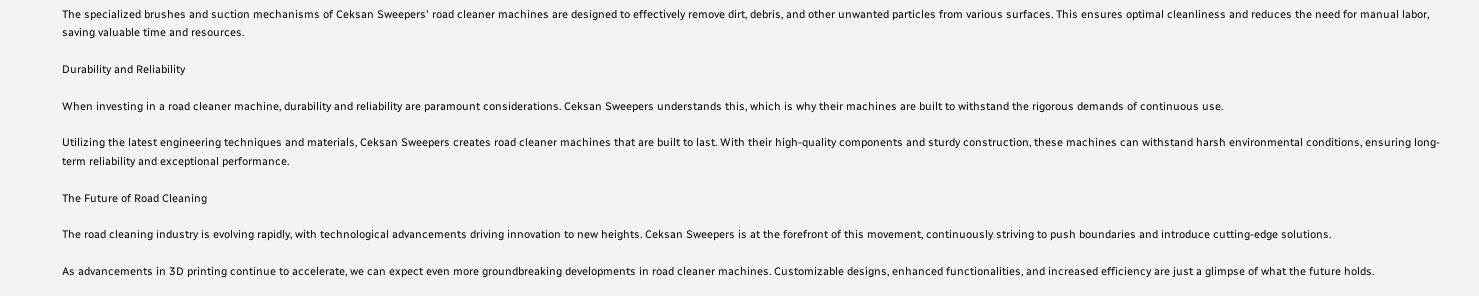The specialized brushes and suction mechanisms of Ceksan Sweepers' road cleaner machines are designed to effectively remove dirt, debris, and other unwanted particles from various surfaces. This ensures optimal cleanliness and reduces the need for manual labor, saving valuable time and resources.

Durability and Reliability

When investing in a road cleaner machine, durability and reliability are paramount considerations. Ceksan Sweepers understands this, which is why their machines are built to withstand the rigorous demands of continuous use.

Utilizing the latest engineering techniques and materials, Ceksan Sweepers creates road cleaner machines that are built to last. With their high-quality components and sturdy construction, these machines can withstand harsh environmental conditions, ensuring long-term reliability and exceptional performance.

The Future of Road Cleaning

The road cleaning industry is evolving rapidly, with technological advancements driving innovation to new heights. Ceksan Sweepers is at the forefront of this movement, continuously striving to push boundaries and introduce cutting-edge solutions.

As advancements in 3D printing continue to accelerate, we can expect even more groundbreaking developments in road cleaner machines. Customizable designs, enhanced functionalities, and increased efficiency are just a glimpse of what the future holds.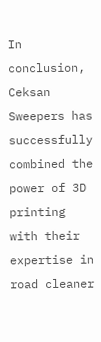In conclusion, Ceksan Sweepers has successfully combined the power of 3D printing with their expertise in road cleaner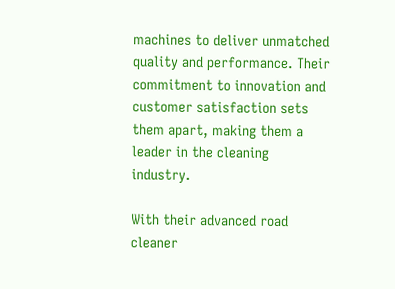machines to deliver unmatched quality and performance. Their commitment to innovation and customer satisfaction sets them apart, making them a leader in the cleaning industry.

With their advanced road cleaner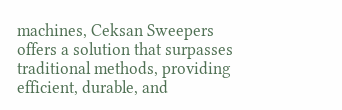machines, Ceksan Sweepers offers a solution that surpasses traditional methods, providing efficient, durable, and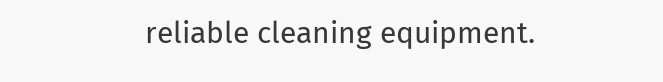reliable cleaning equipment.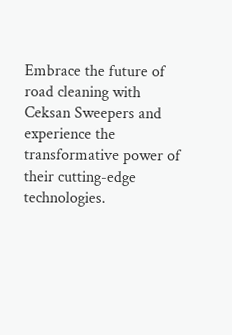Embrace the future of road cleaning with Ceksan Sweepers and experience the transformative power of their cutting-edge technologies.